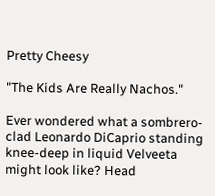Pretty Cheesy

"The Kids Are Really Nachos."

Ever wondered what a sombrero-clad Leonardo DiCaprio standing knee-deep in liquid Velveeta might look like? Head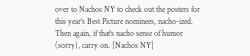over to Nachos NY to check out the posters for this year's Best Picture nominees, nacho-ized. Then again, if that's nacho sense of humor (sorry), carry on. [Nachos NY]